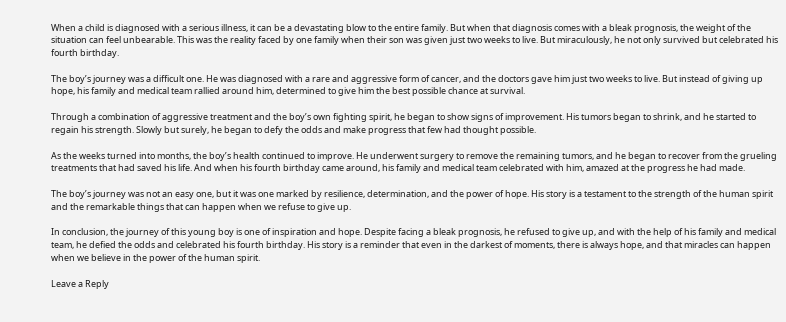When a child is diagnosed with a serious illness, it can be a devastating blow to the entire family. But when that diagnosis comes with a bleak prognosis, the weight of the situation can feel unbearable. This was the reality faced by one family when their son was given just two weeks to live. But miraculously, he not only survived but celebrated his fourth birthday.

The boy’s journey was a difficult one. He was diagnosed with a rare and aggressive form of cancer, and the doctors gave him just two weeks to live. But instead of giving up hope, his family and medical team rallied around him, determined to give him the best possible chance at survival.

Through a combination of aggressive treatment and the boy’s own fighting spirit, he began to show signs of improvement. His tumors began to shrink, and he started to regain his strength. Slowly but surely, he began to defy the odds and make progress that few had thought possible.

As the weeks turned into months, the boy’s health continued to improve. He underwent surgery to remove the remaining tumors, and he began to recover from the grueling treatments that had saved his life. And when his fourth birthday came around, his family and medical team celebrated with him, amazed at the progress he had made.

The boy’s journey was not an easy one, but it was one marked by resilience, determination, and the power of hope. His story is a testament to the strength of the human spirit and the remarkable things that can happen when we refuse to give up.

In conclusion, the journey of this young boy is one of inspiration and hope. Despite facing a bleak prognosis, he refused to give up, and with the help of his family and medical team, he defied the odds and celebrated his fourth birthday. His story is a reminder that even in the darkest of moments, there is always hope, and that miracles can happen when we believe in the power of the human spirit.

Leave a Reply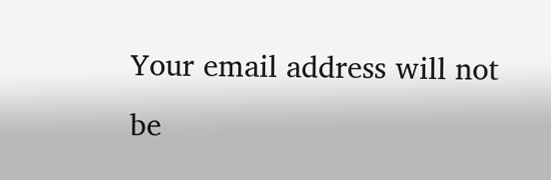Your email address will not be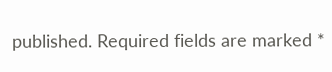published. Required fields are marked *